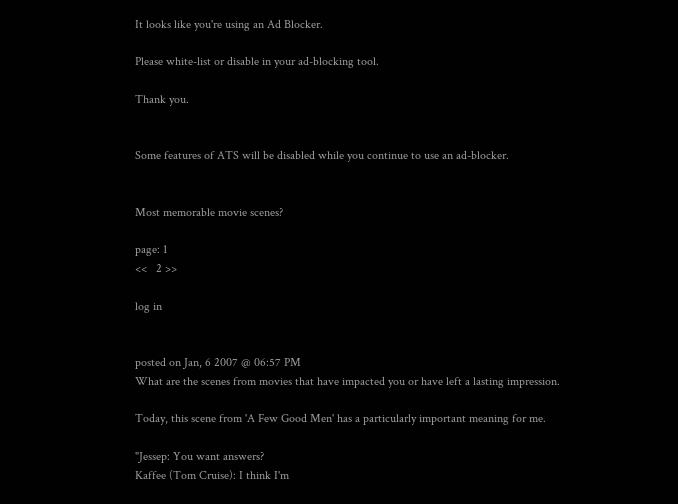It looks like you're using an Ad Blocker.

Please white-list or disable in your ad-blocking tool.

Thank you.


Some features of ATS will be disabled while you continue to use an ad-blocker.


Most memorable movie scenes?

page: 1
<<   2 >>

log in


posted on Jan, 6 2007 @ 06:57 PM
What are the scenes from movies that have impacted you or have left a lasting impression.

Today, this scene from 'A Few Good Men' has a particularly important meaning for me.

"Jessep: You want answers?
Kaffee (Tom Cruise): I think I'm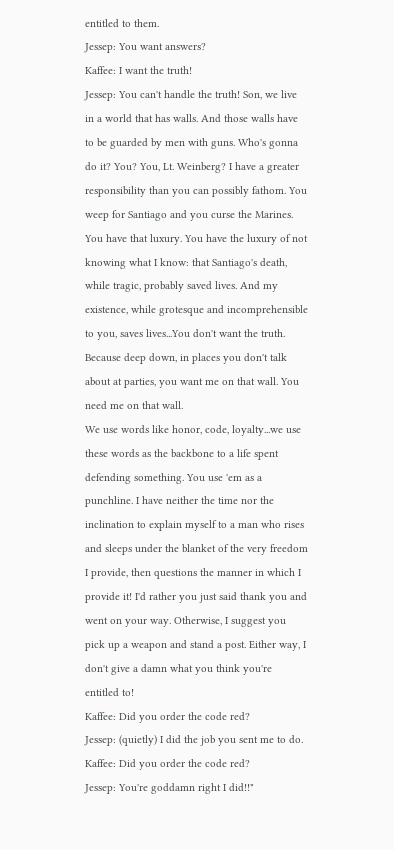entitled to them.
Jessep: You want answers?
Kaffee: I want the truth!
Jessep: You can't handle the truth! Son, we live in a world that has walls. And those walls have to be guarded by men with guns. Who's gonna do it? You? You, Lt. Weinberg? I have a greater responsibility than you can possibly fathom. You weep for Santiago and you curse the Marines. You have that luxury. You have the luxury of not knowing what I know: that Santiago's death, while tragic, probably saved lives. And my existence, while grotesque and incomprehensible to you, saves lives...You don't want the truth. Because deep down, in places you don't talk about at parties, you want me on that wall. You need me on that wall.
We use words like honor, code, loyalty...we use these words as the backbone to a life spent defending something. You use 'em as a punchline. I have neither the time nor the inclination to explain myself to a man who rises and sleeps under the blanket of the very freedom I provide, then questions the manner in which I provide it! I'd rather you just said thank you and went on your way. Otherwise, I suggest you pick up a weapon and stand a post. Either way, I don't give a damn what you think you're entitled to!
Kaffee: Did you order the code red?
Jessep: (quietly) I did the job you sent me to do.
Kaffee: Did you order the code red?
Jessep: You're goddamn right I did!!"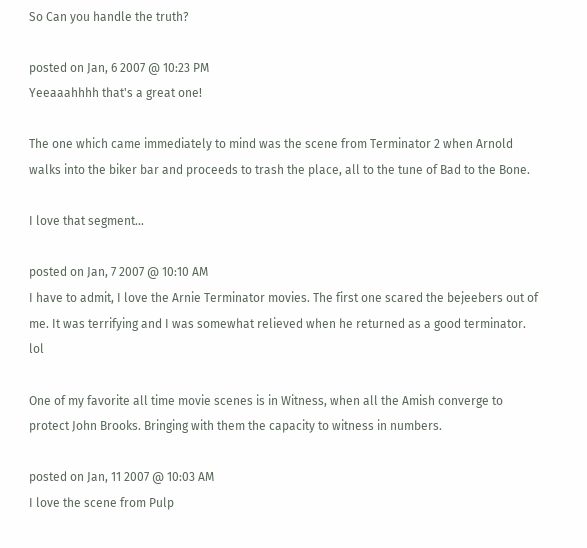So Can you handle the truth?

posted on Jan, 6 2007 @ 10:23 PM
Yeeaaahhhh that's a great one!

The one which came immediately to mind was the scene from Terminator 2 when Arnold walks into the biker bar and proceeds to trash the place, all to the tune of Bad to the Bone.

I love that segment...

posted on Jan, 7 2007 @ 10:10 AM
I have to admit, I love the Arnie Terminator movies. The first one scared the bejeebers out of me. It was terrifying and I was somewhat relieved when he returned as a good terminator. lol

One of my favorite all time movie scenes is in Witness, when all the Amish converge to protect John Brooks. Bringing with them the capacity to witness in numbers.

posted on Jan, 11 2007 @ 10:03 AM
I love the scene from Pulp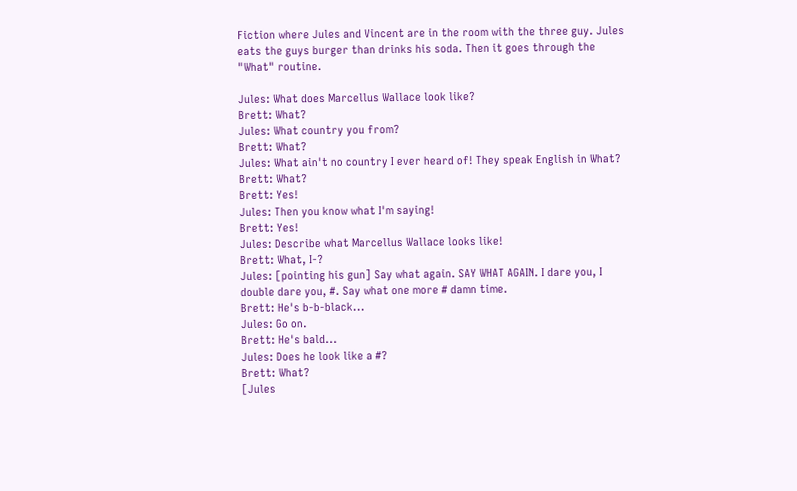Fiction where Jules and Vincent are in the room with the three guy. Jules eats the guys burger than drinks his soda. Then it goes through the "What" routine.

Jules: What does Marcellus Wallace look like?
Brett: What?
Jules: What country you from?
Brett: What?
Jules: What ain't no country I ever heard of! They speak English in What?
Brett: What?
Brett: Yes!
Jules: Then you know what I'm saying!
Brett: Yes!
Jules: Describe what Marcellus Wallace looks like!
Brett: What, I-?
Jules: [pointing his gun] Say what again. SAY WHAT AGAIN. I dare you, I double dare you, #. Say what one more # damn time.
Brett: He's b-b-black...
Jules: Go on.
Brett: He's bald...
Jules: Does he look like a #?
Brett: What?
[Jules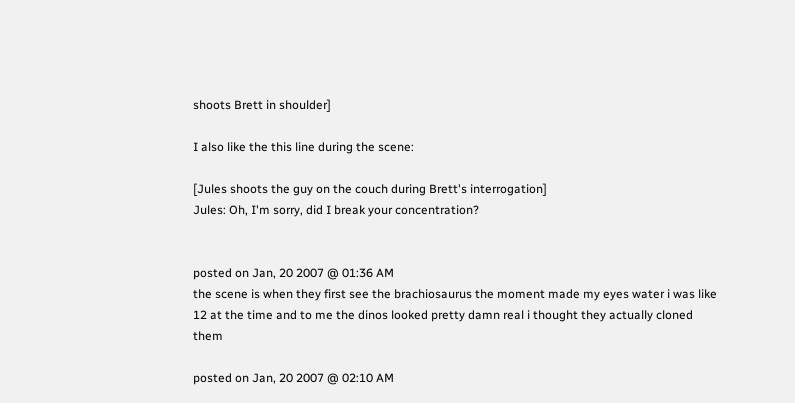shoots Brett in shoulder]

I also like the this line during the scene:

[Jules shoots the guy on the couch during Brett's interrogation]
Jules: Oh, I'm sorry, did I break your concentration?


posted on Jan, 20 2007 @ 01:36 AM
the scene is when they first see the brachiosaurus the moment made my eyes water i was like 12 at the time and to me the dinos looked pretty damn real i thought they actually cloned them

posted on Jan, 20 2007 @ 02:10 AM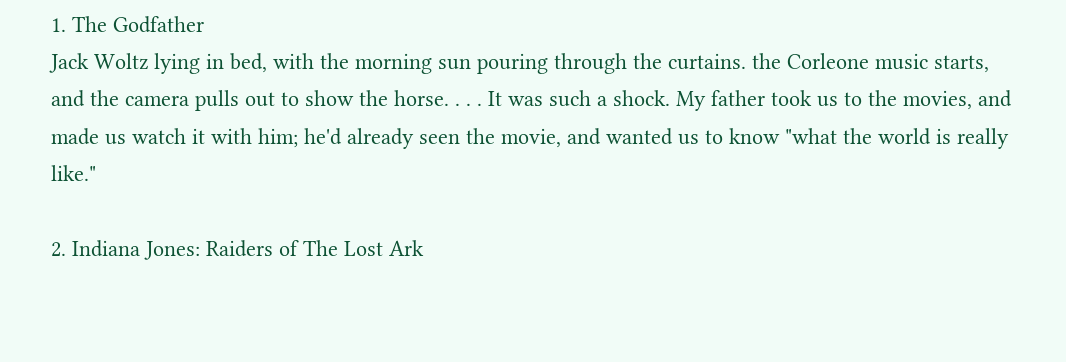1. The Godfather
Jack Woltz lying in bed, with the morning sun pouring through the curtains. the Corleone music starts, and the camera pulls out to show the horse. . . . It was such a shock. My father took us to the movies, and made us watch it with him; he'd already seen the movie, and wanted us to know "what the world is really like."

2. Indiana Jones: Raiders of The Lost Ark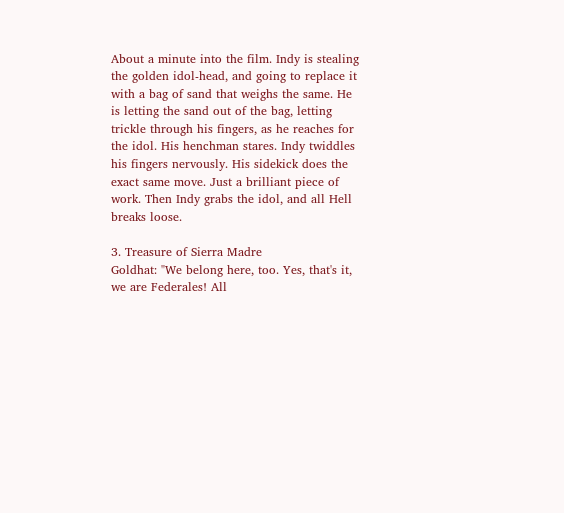About a minute into the film. Indy is stealing the golden idol-head, and going to replace it with a bag of sand that weighs the same. He is letting the sand out of the bag, letting trickle through his fingers, as he reaches for the idol. His henchman stares. Indy twiddles his fingers nervously. His sidekick does the exact same move. Just a brilliant piece of work. Then Indy grabs the idol, and all Hell breaks loose.

3. Treasure of Sierra Madre
Goldhat: "We belong here, too. Yes, that's it, we are Federales! All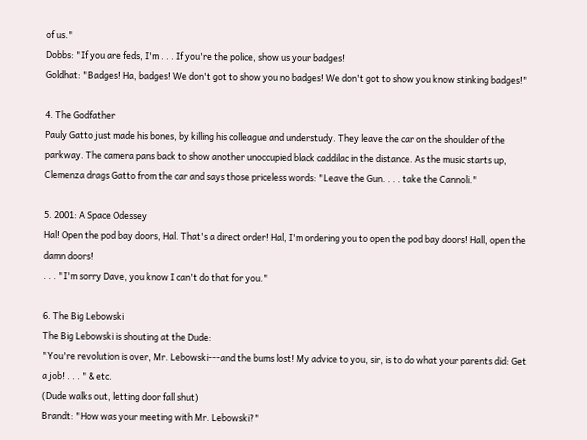of us."
Dobbs: "If you are feds, I'm . . . If you're the police, show us your badges!
Goldhat: "Badges! Ha, badges! We don't got to show you no badges! We don't got to show you know stinking badges!"

4. The Godfather
Pauly Gatto just made his bones, by killing his colleague and understudy. They leave the car on the shoulder of the parkway. The camera pans back to show another unoccupied black caddilac in the distance. As the music starts up, Clemenza drags Gatto from the car and says those priceless words: "Leave the Gun. . . . take the Cannoli."

5. 2001: A Space Odessey
Hal! Open the pod bay doors, Hal. That's a direct order! Hal, I'm ordering you to open the pod bay doors! Hall, open the damn doors!
. . . "I'm sorry Dave, you know I can't do that for you."

6. The Big Lebowski
The Big Lebowski is shouting at the Dude:
"You're revolution is over, Mr. Lebowski---and the bums lost! My advice to you, sir, is to do what your parents did: Get a job! . . . " & etc.
(Dude walks out, letting door fall shut)
Brandt: "How was your meeting with Mr. Lebowski?"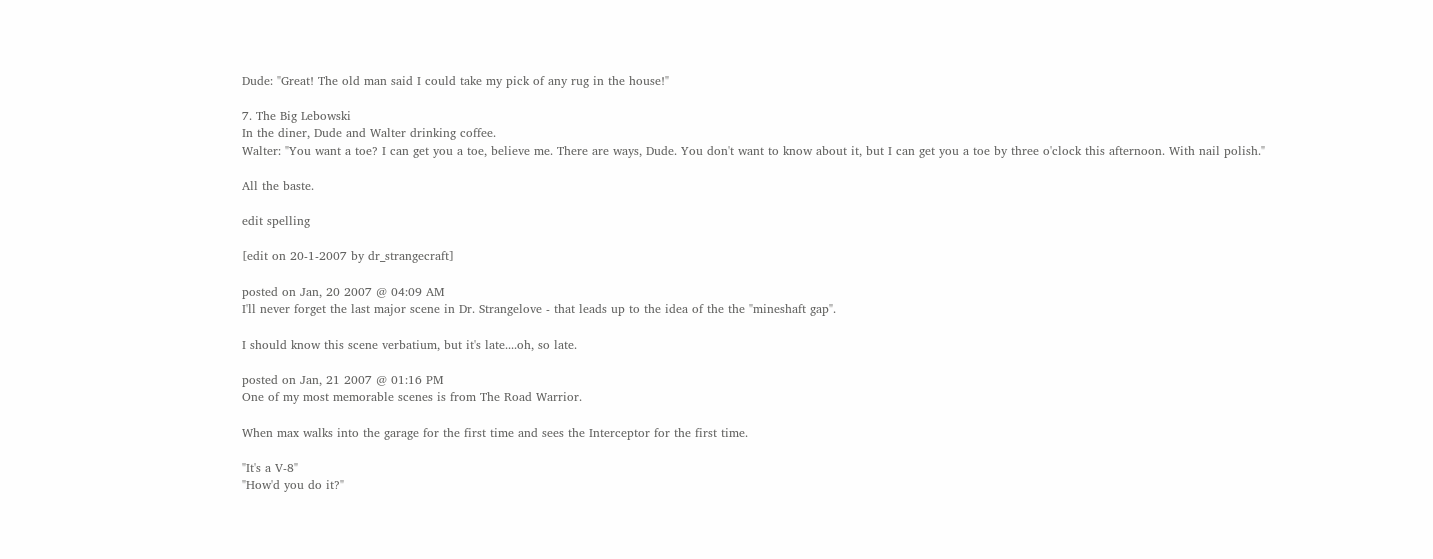Dude: "Great! The old man said I could take my pick of any rug in the house!"

7. The Big Lebowski
In the diner, Dude and Walter drinking coffee.
Walter: "You want a toe? I can get you a toe, believe me. There are ways, Dude. You don't want to know about it, but I can get you a toe by three o'clock this afternoon. With nail polish."

All the baste.

edit spelling

[edit on 20-1-2007 by dr_strangecraft]

posted on Jan, 20 2007 @ 04:09 AM
I'll never forget the last major scene in Dr. Strangelove - that leads up to the idea of the the "mineshaft gap".

I should know this scene verbatium, but it's late....oh, so late.

posted on Jan, 21 2007 @ 01:16 PM
One of my most memorable scenes is from The Road Warrior.

When max walks into the garage for the first time and sees the Interceptor for the first time.

"It's a V-8"
"How'd you do it?"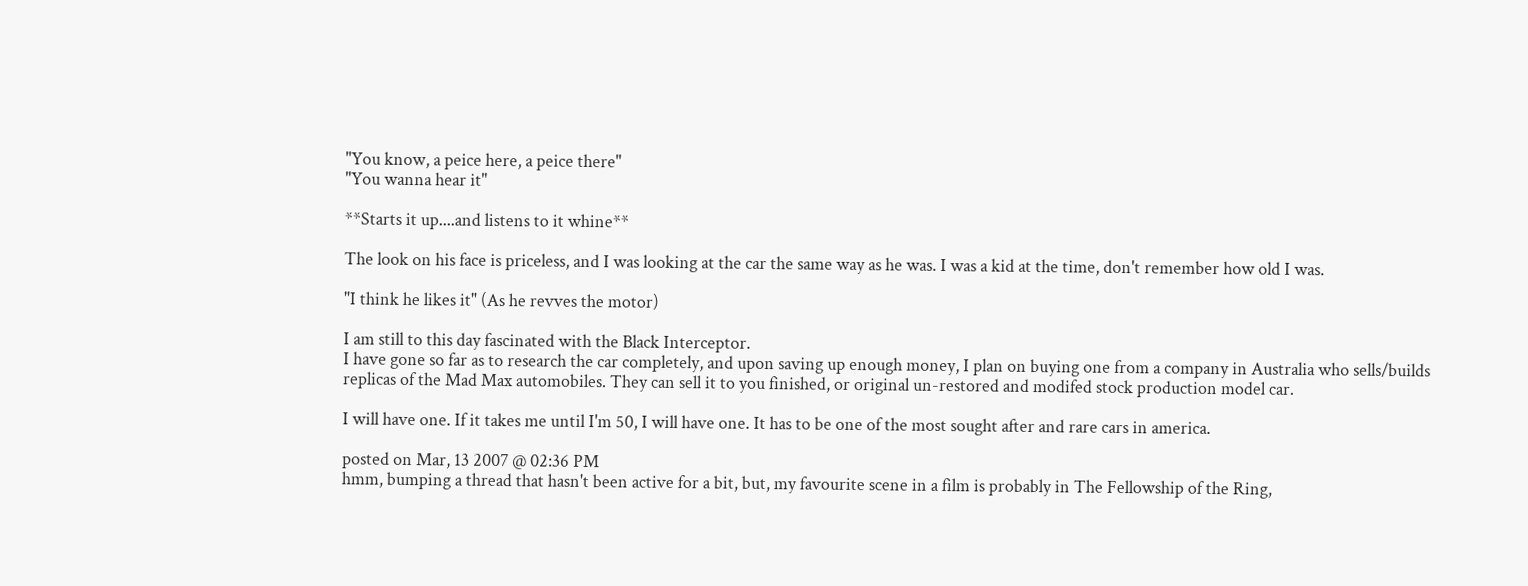"You know, a peice here, a peice there"
"You wanna hear it"

**Starts it up....and listens to it whine**

The look on his face is priceless, and I was looking at the car the same way as he was. I was a kid at the time, don't remember how old I was.

"I think he likes it" (As he revves the motor)

I am still to this day fascinated with the Black Interceptor.
I have gone so far as to research the car completely, and upon saving up enough money, I plan on buying one from a company in Australia who sells/builds replicas of the Mad Max automobiles. They can sell it to you finished, or original un-restored and modifed stock production model car.

I will have one. If it takes me until I'm 50, I will have one. It has to be one of the most sought after and rare cars in america.

posted on Mar, 13 2007 @ 02:36 PM
hmm, bumping a thread that hasn't been active for a bit, but, my favourite scene in a film is probably in The Fellowship of the Ring,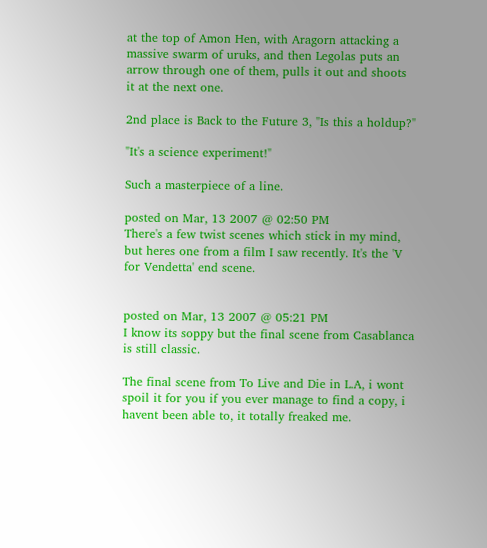at the top of Amon Hen, with Aragorn attacking a massive swarm of uruks, and then Legolas puts an arrow through one of them, pulls it out and shoots it at the next one.

2nd place is Back to the Future 3, "Is this a holdup?"

"It's a science experiment!"

Such a masterpiece of a line.

posted on Mar, 13 2007 @ 02:50 PM
There's a few twist scenes which stick in my mind, but heres one from a film I saw recently. It's the 'V for Vendetta' end scene.


posted on Mar, 13 2007 @ 05:21 PM
I know its soppy but the final scene from Casablanca is still classic.

The final scene from To Live and Die in L.A, i wont spoil it for you if you ever manage to find a copy, i havent been able to, it totally freaked me.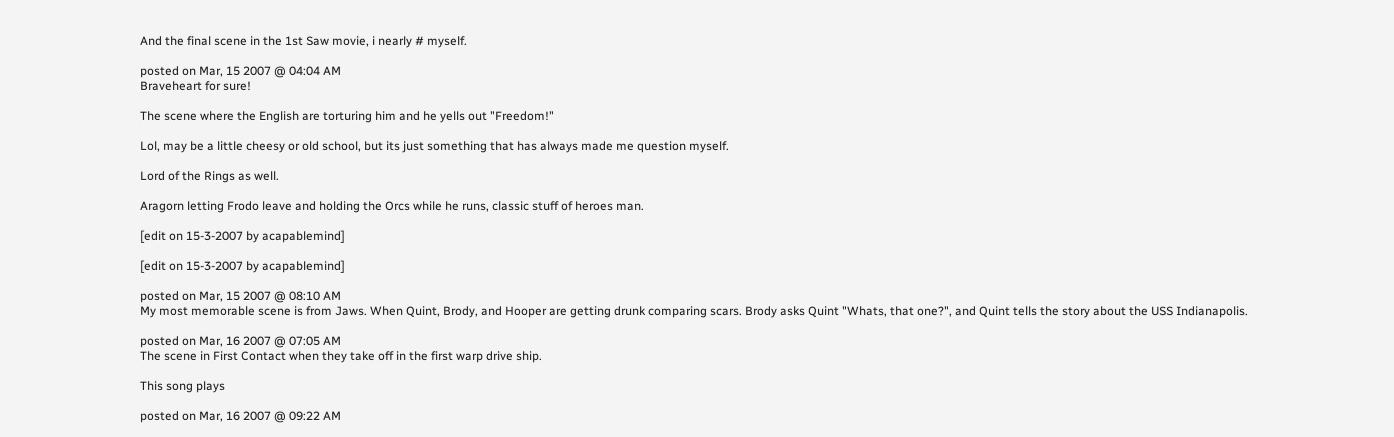And the final scene in the 1st Saw movie, i nearly # myself.

posted on Mar, 15 2007 @ 04:04 AM
Braveheart for sure!

The scene where the English are torturing him and he yells out "Freedom!"

Lol, may be a little cheesy or old school, but its just something that has always made me question myself.

Lord of the Rings as well.

Aragorn letting Frodo leave and holding the Orcs while he runs, classic stuff of heroes man.

[edit on 15-3-2007 by acapablemind]

[edit on 15-3-2007 by acapablemind]

posted on Mar, 15 2007 @ 08:10 AM
My most memorable scene is from Jaws. When Quint, Brody, and Hooper are getting drunk comparing scars. Brody asks Quint "Whats, that one?", and Quint tells the story about the USS Indianapolis.

posted on Mar, 16 2007 @ 07:05 AM
The scene in First Contact when they take off in the first warp drive ship.

This song plays

posted on Mar, 16 2007 @ 09:22 AM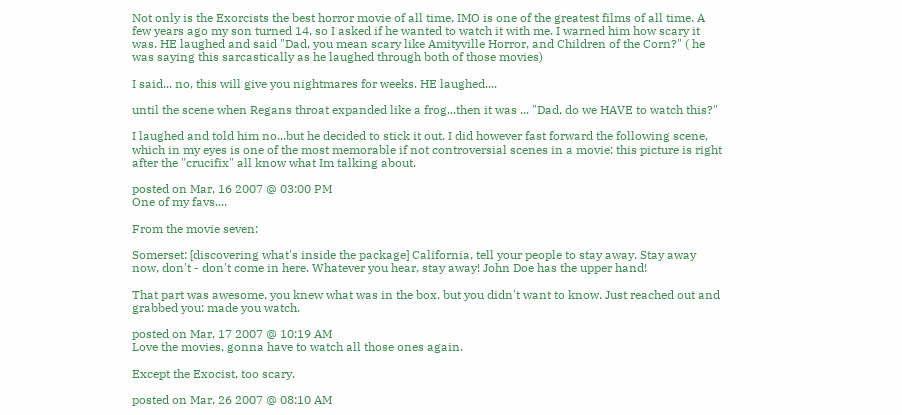Not only is the Exorcists the best horror movie of all time, IMO is one of the greatest films of all time. A few years ago my son turned 14, so I asked if he wanted to watch it with me. I warned him how scary it was. HE laughed and said "Dad, you mean scary like Amityville Horror, and Children of the Corn?" ( he was saying this sarcastically as he laughed through both of those movies)

I said... no, this will give you nightmares for weeks. HE laughed....

until the scene when Regans throat expanded like a frog...then it was ... "Dad, do we HAVE to watch this?"

I laughed and told him no...but he decided to stick it out. I did however fast forward the following scene, which in my eyes is one of the most memorable if not controversial scenes in a movie: this picture is right after the "crucifix" all know what Im talking about.

posted on Mar, 16 2007 @ 03:00 PM
One of my favs....

From the movie seven:

Somerset: [discovering what's inside the package] California, tell your people to stay away. Stay away now, don't - don't come in here. Whatever you hear, stay away! John Doe has the upper hand!

That part was awesome, you knew what was in the box, but you didn't want to know. Just reached out and grabbed you: made you watch.

posted on Mar, 17 2007 @ 10:19 AM
Love the movies, gonna have to watch all those ones again.

Except the Exocist, too scary.

posted on Mar, 26 2007 @ 08:10 AM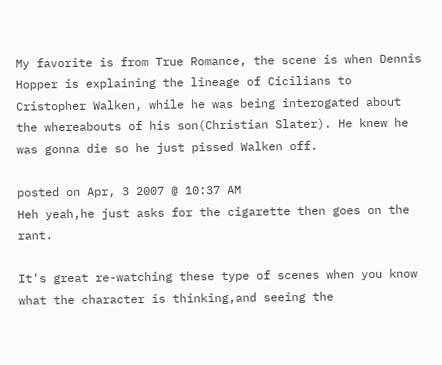My favorite is from True Romance, the scene is when Dennis Hopper is explaining the lineage of Cicilians to Cristopher Walken, while he was being interogated about the whereabouts of his son(Christian Slater). He knew he was gonna die so he just pissed Walken off.

posted on Apr, 3 2007 @ 10:37 AM
Heh yeah,he just asks for the cigarette then goes on the rant.

It's great re-watching these type of scenes when you know what the character is thinking,and seeing the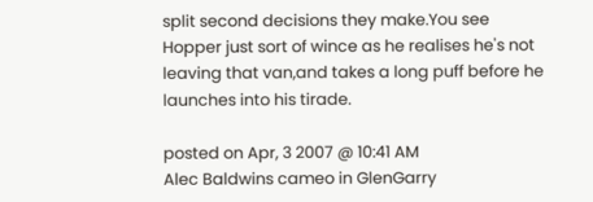split second decisions they make.You see Hopper just sort of wince as he realises he's not leaving that van,and takes a long puff before he launches into his tirade.

posted on Apr, 3 2007 @ 10:41 AM
Alec Baldwins cameo in GlenGarry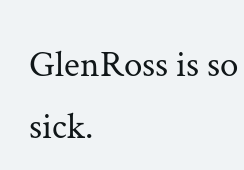GlenRoss is so sick.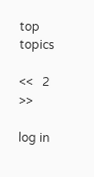top topics

<<   2 >>

log in